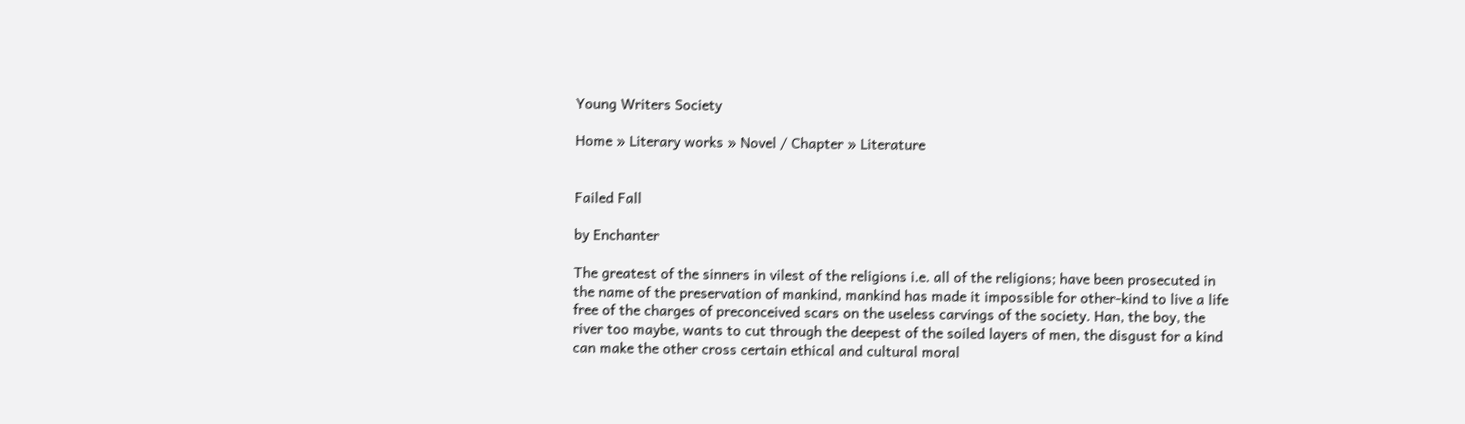Young Writers Society

Home » Literary works » Novel / Chapter » Literature


Failed Fall

by Enchanter

The greatest of the sinners in vilest of the religions i.e. all of the religions; have been prosecuted in the name of the preservation of mankind, mankind has made it impossible for other-kind to live a life free of the charges of preconceived scars on the useless carvings of the society. Han, the boy, the river too maybe, wants to cut through the deepest of the soiled layers of men, the disgust for a kind can make the other cross certain ethical and cultural moral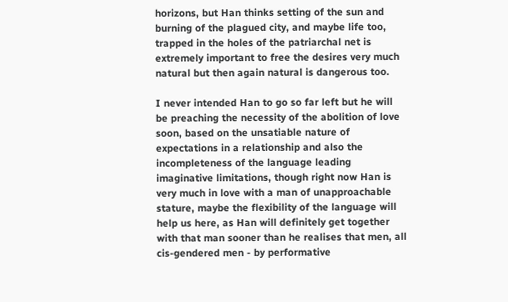horizons, but Han thinks setting of the sun and burning of the plagued city, and maybe life too, trapped in the holes of the patriarchal net is extremely important to free the desires very much natural but then again natural is dangerous too.

I never intended Han to go so far left but he will be preaching the necessity of the abolition of love soon, based on the unsatiable nature of expectations in a relationship and also the incompleteness of the language leading imaginative limitations, though right now Han is very much in love with a man of unapproachable stature, maybe the flexibility of the language will help us here, as Han will definitely get together with that man sooner than he realises that men, all cis-gendered men - by performative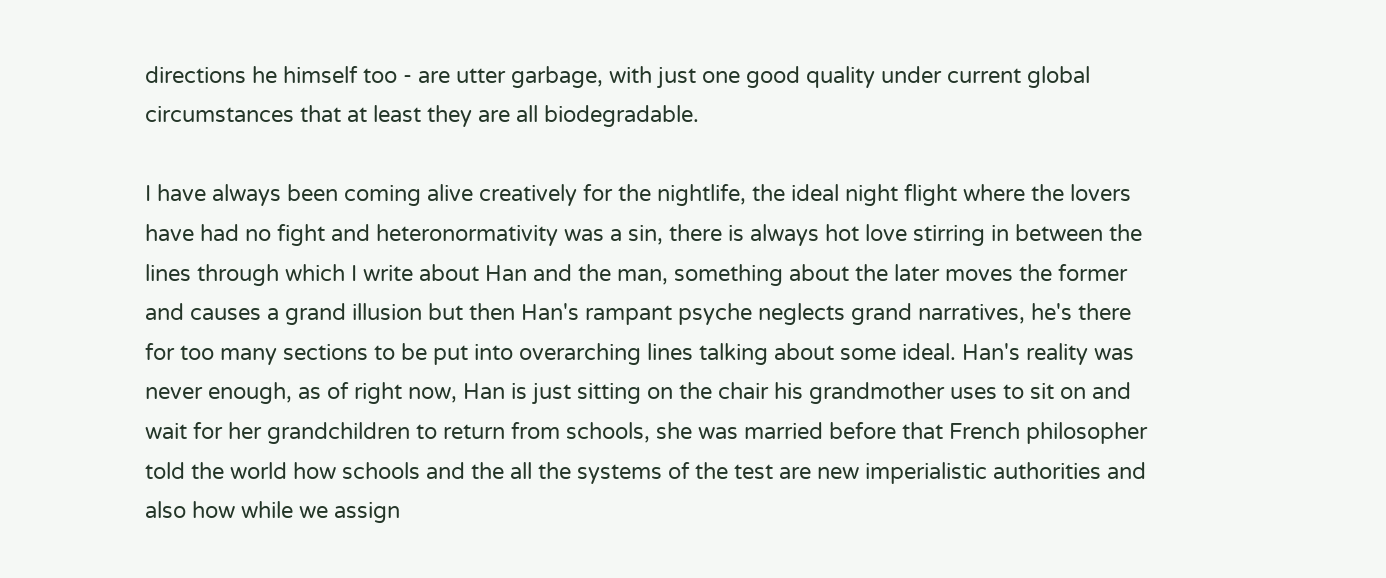directions he himself too - are utter garbage, with just one good quality under current global circumstances that at least they are all biodegradable.

I have always been coming alive creatively for the nightlife, the ideal night flight where the lovers have had no fight and heteronormativity was a sin, there is always hot love stirring in between the lines through which I write about Han and the man, something about the later moves the former and causes a grand illusion but then Han's rampant psyche neglects grand narratives, he's there for too many sections to be put into overarching lines talking about some ideal. Han's reality was never enough, as of right now, Han is just sitting on the chair his grandmother uses to sit on and wait for her grandchildren to return from schools, she was married before that French philosopher told the world how schools and the all the systems of the test are new imperialistic authorities and also how while we assign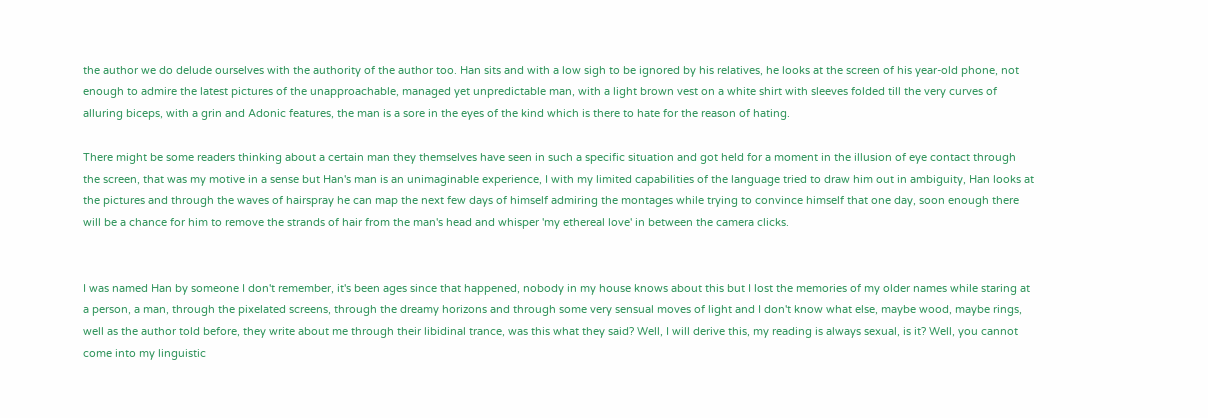the author we do delude ourselves with the authority of the author too. Han sits and with a low sigh to be ignored by his relatives, he looks at the screen of his year-old phone, not enough to admire the latest pictures of the unapproachable, managed yet unpredictable man, with a light brown vest on a white shirt with sleeves folded till the very curves of alluring biceps, with a grin and Adonic features, the man is a sore in the eyes of the kind which is there to hate for the reason of hating.

There might be some readers thinking about a certain man they themselves have seen in such a specific situation and got held for a moment in the illusion of eye contact through the screen, that was my motive in a sense but Han's man is an unimaginable experience, I with my limited capabilities of the language tried to draw him out in ambiguity, Han looks at the pictures and through the waves of hairspray he can map the next few days of himself admiring the montages while trying to convince himself that one day, soon enough there will be a chance for him to remove the strands of hair from the man's head and whisper 'my ethereal love' in between the camera clicks.


I was named Han by someone I don't remember, it's been ages since that happened, nobody in my house knows about this but I lost the memories of my older names while staring at a person, a man, through the pixelated screens, through the dreamy horizons and through some very sensual moves of light and I don't know what else, maybe wood, maybe rings, well as the author told before, they write about me through their libidinal trance, was this what they said? Well, I will derive this, my reading is always sexual, is it? Well, you cannot come into my linguistic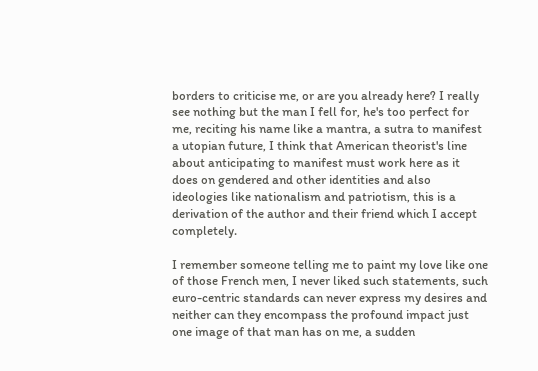borders to criticise me, or are you already here? I really see nothing but the man I fell for, he's too perfect for me, reciting his name like a mantra, a sutra to manifest a utopian future, I think that American theorist's line about anticipating to manifest must work here as it does on gendered and other identities and also ideologies like nationalism and patriotism, this is a derivation of the author and their friend which I accept completely.

I remember someone telling me to paint my love like one of those French men, I never liked such statements, such euro-centric standards can never express my desires and neither can they encompass the profound impact just one image of that man has on me, a sudden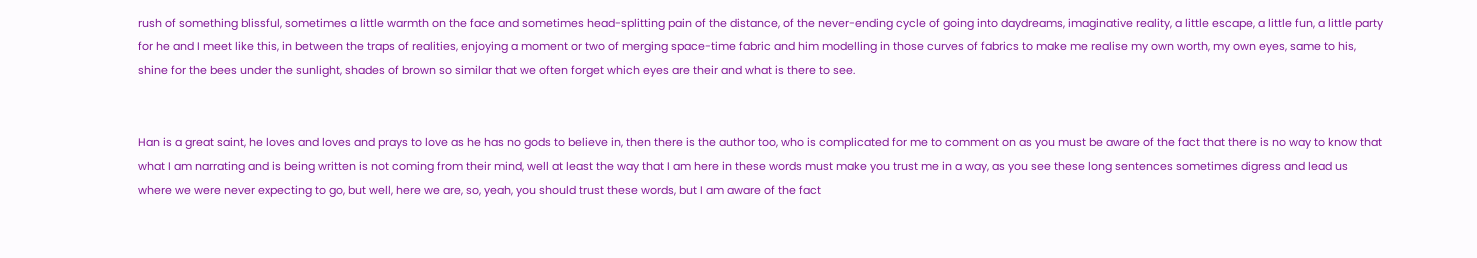rush of something blissful, sometimes a little warmth on the face and sometimes head-splitting pain of the distance, of the never-ending cycle of going into daydreams, imaginative reality, a little escape, a little fun, a little party for he and I meet like this, in between the traps of realities, enjoying a moment or two of merging space-time fabric and him modelling in those curves of fabrics to make me realise my own worth, my own eyes, same to his, shine for the bees under the sunlight, shades of brown so similar that we often forget which eyes are their and what is there to see.


Han is a great saint, he loves and loves and prays to love as he has no gods to believe in, then there is the author too, who is complicated for me to comment on as you must be aware of the fact that there is no way to know that what I am narrating and is being written is not coming from their mind, well at least the way that I am here in these words must make you trust me in a way, as you see these long sentences sometimes digress and lead us where we were never expecting to go, but well, here we are, so, yeah, you should trust these words, but I am aware of the fact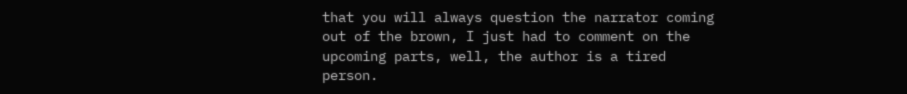that you will always question the narrator coming out of the brown, I just had to comment on the upcoming parts, well, the author is a tired person.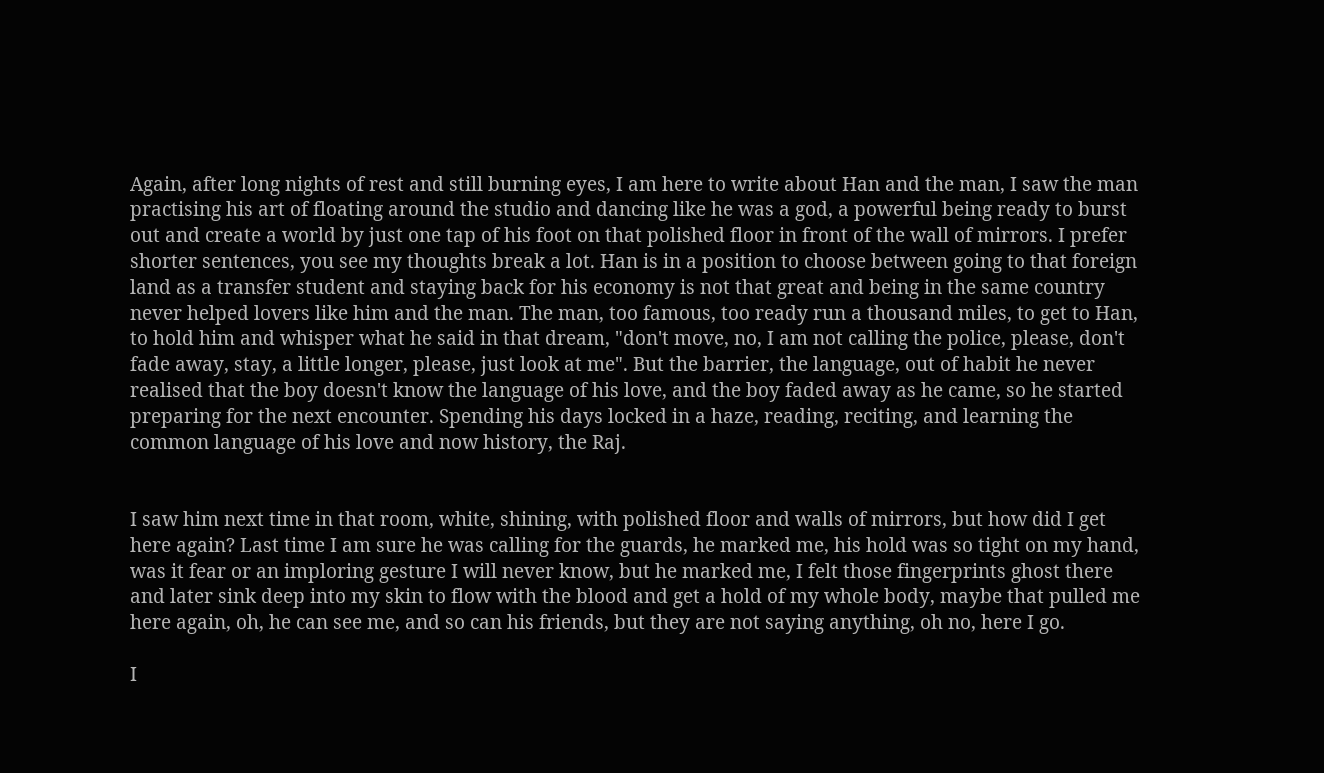Again, after long nights of rest and still burning eyes, I am here to write about Han and the man, I saw the man practising his art of floating around the studio and dancing like he was a god, a powerful being ready to burst out and create a world by just one tap of his foot on that polished floor in front of the wall of mirrors. I prefer shorter sentences, you see my thoughts break a lot. Han is in a position to choose between going to that foreign land as a transfer student and staying back for his economy is not that great and being in the same country never helped lovers like him and the man. The man, too famous, too ready run a thousand miles, to get to Han, to hold him and whisper what he said in that dream, "don't move, no, I am not calling the police, please, don't fade away, stay, a little longer, please, just look at me". But the barrier, the language, out of habit he never realised that the boy doesn't know the language of his love, and the boy faded away as he came, so he started preparing for the next encounter. Spending his days locked in a haze, reading, reciting, and learning the common language of his love and now history, the Raj.


I saw him next time in that room, white, shining, with polished floor and walls of mirrors, but how did I get here again? Last time I am sure he was calling for the guards, he marked me, his hold was so tight on my hand, was it fear or an imploring gesture I will never know, but he marked me, I felt those fingerprints ghost there and later sink deep into my skin to flow with the blood and get a hold of my whole body, maybe that pulled me here again, oh, he can see me, and so can his friends, but they are not saying anything, oh no, here I go.

I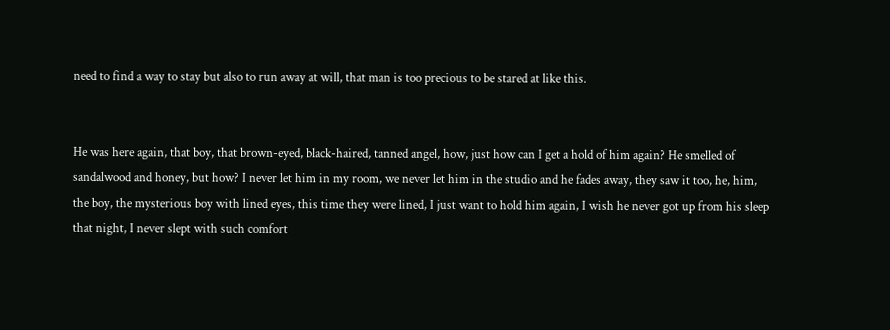need to find a way to stay but also to run away at will, that man is too precious to be stared at like this.


He was here again, that boy, that brown-eyed, black-haired, tanned angel, how, just how can I get a hold of him again? He smelled of sandalwood and honey, but how? I never let him in my room, we never let him in the studio and he fades away, they saw it too, he, him, the boy, the mysterious boy with lined eyes, this time they were lined, I just want to hold him again, I wish he never got up from his sleep that night, I never slept with such comfort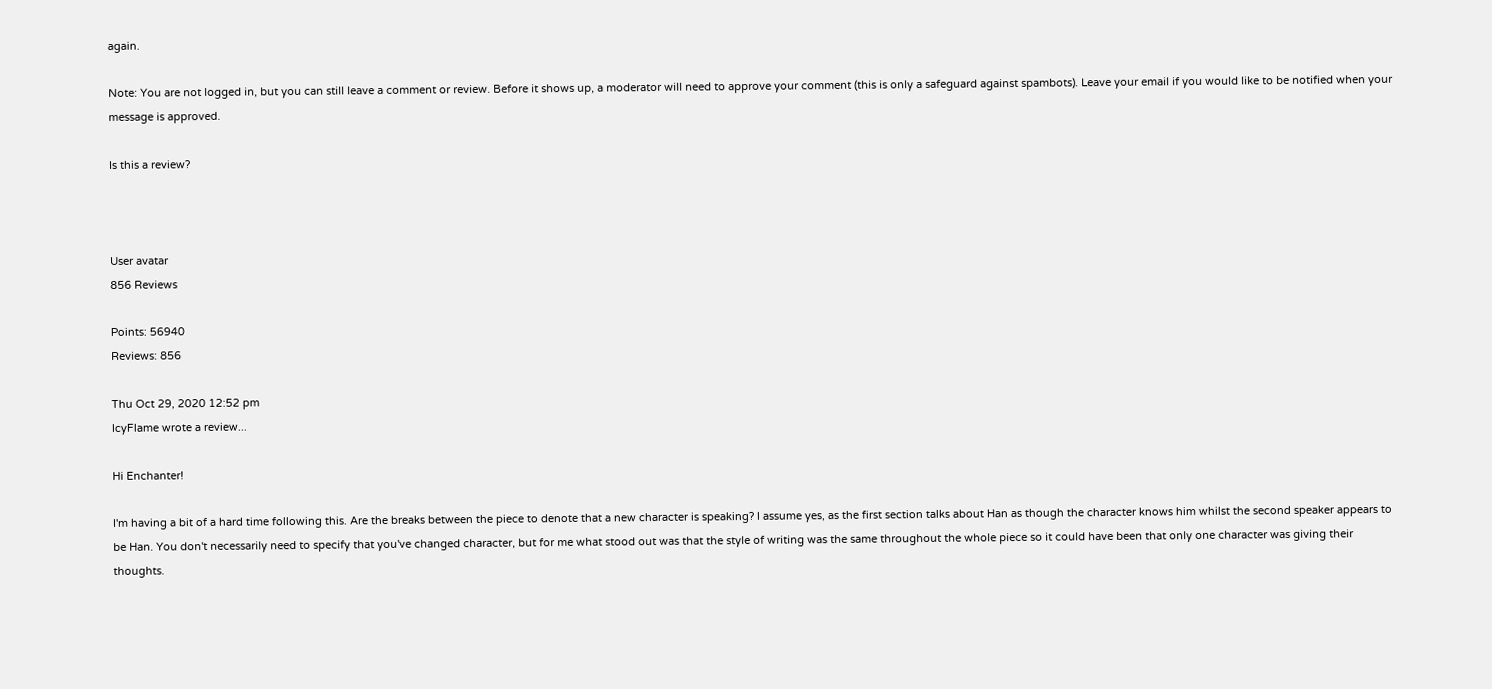again.

Note: You are not logged in, but you can still leave a comment or review. Before it shows up, a moderator will need to approve your comment (this is only a safeguard against spambots). Leave your email if you would like to be notified when your message is approved.

Is this a review?



User avatar
856 Reviews

Points: 56940
Reviews: 856

Thu Oct 29, 2020 12:52 pm
IcyFlame wrote a review...

Hi Enchanter!

I'm having a bit of a hard time following this. Are the breaks between the piece to denote that a new character is speaking? I assume yes, as the first section talks about Han as though the character knows him whilst the second speaker appears to be Han. You don't necessarily need to specify that you've changed character, but for me what stood out was that the style of writing was the same throughout the whole piece so it could have been that only one character was giving their thoughts.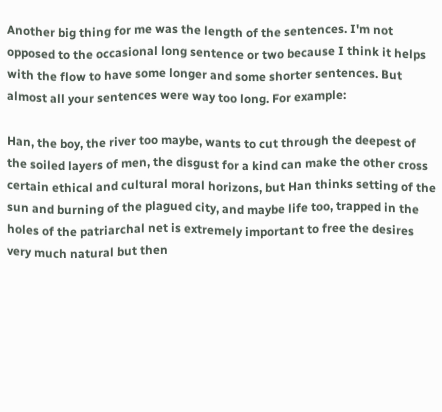Another big thing for me was the length of the sentences. I'm not opposed to the occasional long sentence or two because I think it helps with the flow to have some longer and some shorter sentences. But almost all your sentences were way too long. For example:

Han, the boy, the river too maybe, wants to cut through the deepest of the soiled layers of men, the disgust for a kind can make the other cross certain ethical and cultural moral horizons, but Han thinks setting of the sun and burning of the plagued city, and maybe life too, trapped in the holes of the patriarchal net is extremely important to free the desires very much natural but then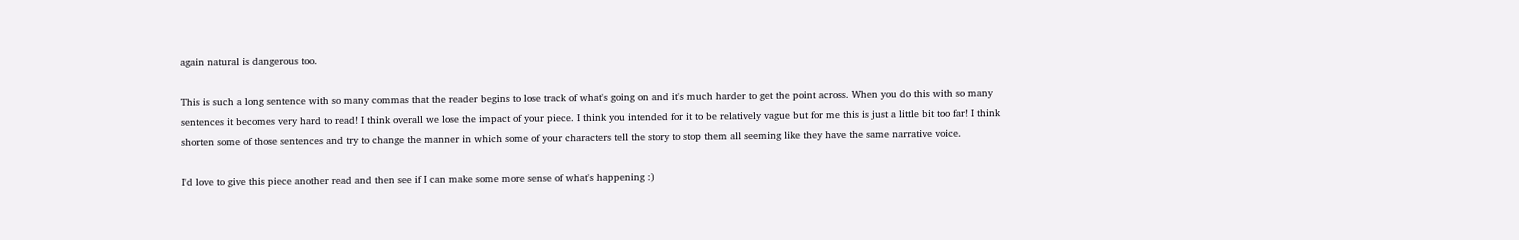again natural is dangerous too.

This is such a long sentence with so many commas that the reader begins to lose track of what's going on and it's much harder to get the point across. When you do this with so many sentences it becomes very hard to read! I think overall we lose the impact of your piece. I think you intended for it to be relatively vague but for me this is just a little bit too far! I think shorten some of those sentences and try to change the manner in which some of your characters tell the story to stop them all seeming like they have the same narrative voice.

I'd love to give this piece another read and then see if I can make some more sense of what's happening :)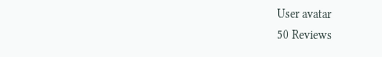User avatar
50 Reviews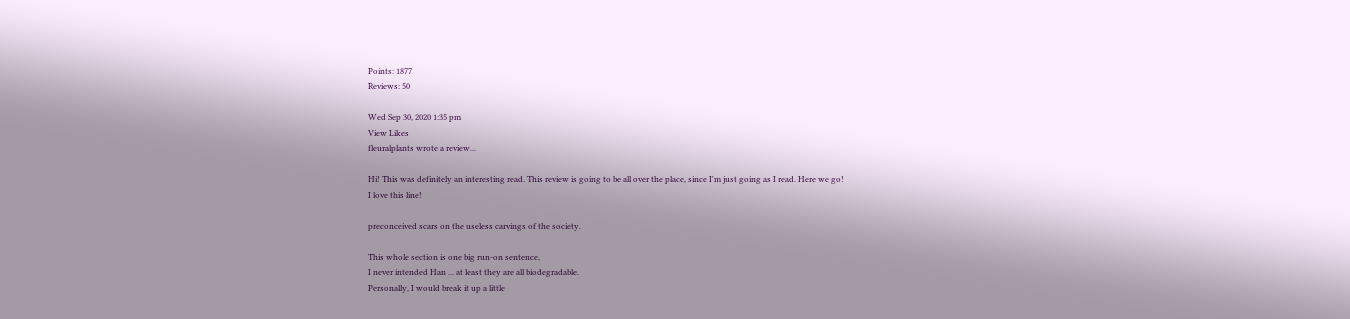Points: 1877
Reviews: 50

Wed Sep 30, 2020 1:35 pm
View Likes
fleuralplants wrote a review...

Hi! This was definitely an interesting read. This review is going to be all over the place, since I'm just going as I read. Here we go!
I love this line!

preconceived scars on the useless carvings of the society.

This whole section is one big run-on sentence,
I never intended Han ... at least they are all biodegradable.
Personally, I would break it up a little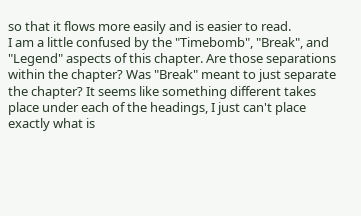so that it flows more easily and is easier to read.
I am a little confused by the "Timebomb", "Break", and "Legend" aspects of this chapter. Are those separations within the chapter? Was "Break" meant to just separate the chapter? It seems like something different takes place under each of the headings, I just can't place exactly what is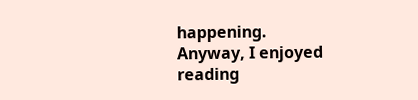happening.
Anyway, I enjoyed reading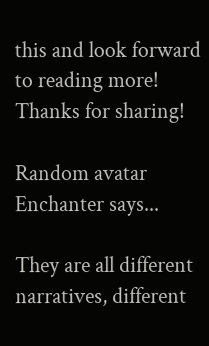this and look forward to reading more!
Thanks for sharing!

Random avatar
Enchanter says...

They are all different narratives, different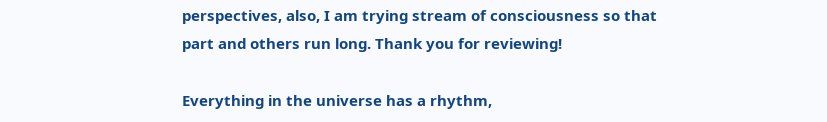perspectives, also, I am trying stream of consciousness so that part and others run long. Thank you for reviewing!

Everything in the universe has a rhythm,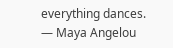everything dances.
— Maya Angelou